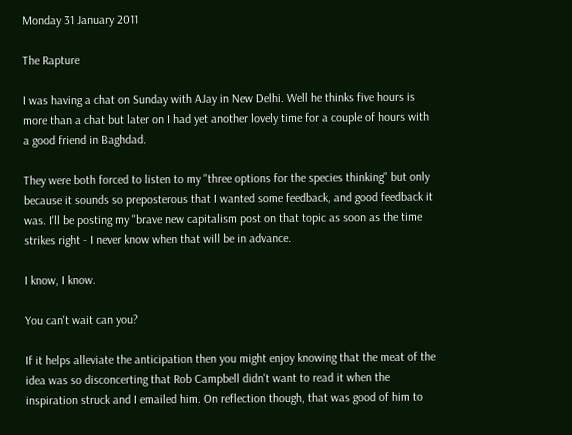Monday 31 January 2011

The Rapture

I was having a chat on Sunday with AJay in New Delhi. Well he thinks five hours is more than a chat but later on I had yet another lovely time for a couple of hours with a good friend in Baghdad.

They were both forced to listen to my "three options for the species thinking" but only because it sounds so preposterous that I wanted some feedback, and good feedback it was. I'll be posting my "brave new capitalism post on that topic as soon as the time strikes right - I never know when that will be in advance.

I know, I know.

You can't wait can you?

If it helps alleviate the anticipation then you might enjoy knowing that the meat of the idea was so disconcerting that Rob Campbell didn't want to read it when the inspiration struck and I emailed him. On reflection though, that was good of him to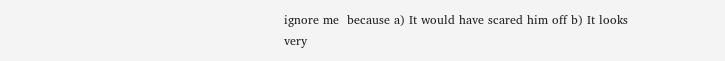ignore me  because a) It would have scared him off b) It looks very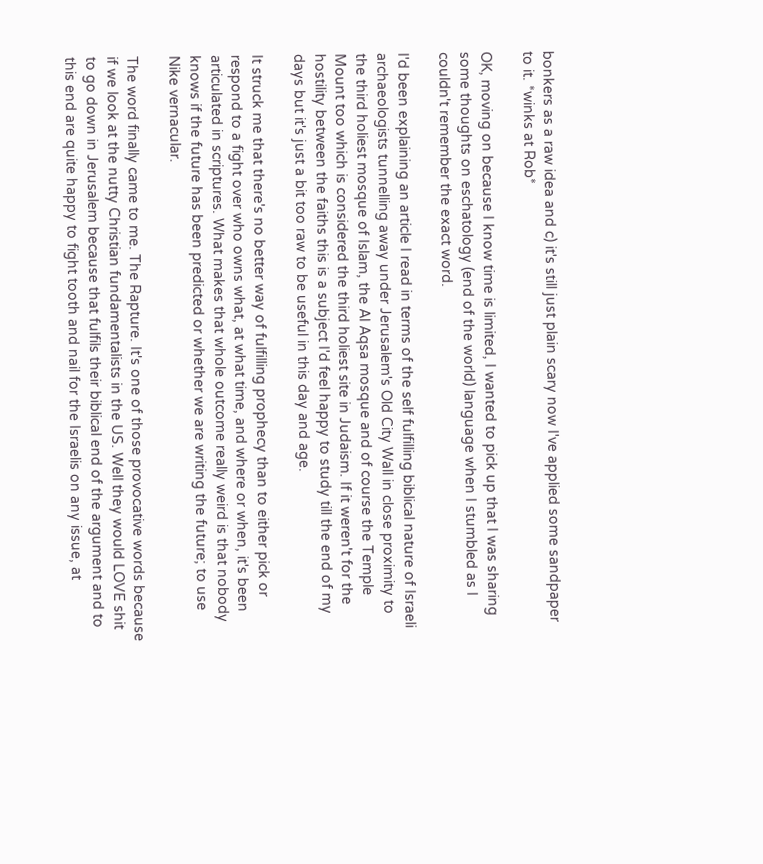bonkers as a raw idea and c) it's still just plain scary now I've applied some sandpaper to it. *winks at Rob*

OK, moving on because I know time is limited, I wanted to pick up that I was sharing some thoughts on eschatology (end of the world) language when I stumbled as I couldn't remember the exact word.

I'd been explaining an article I read in terms of the self fulfilling biblical nature of Israeli archaeologists tunnelling away under Jerusalem's Old City Wall in close proximity to the third holiest mosque of Islam, the Al Aqsa mosque and of course the Temple Mount too which is considered the third holiest site in Judaism. If it weren't for the hostility between the faiths this is a subject I'd feel happy to study till the end of my days but it's just a bit too raw to be useful in this day and age.

It struck me that there's no better way of fulfilling prophecy than to either pick or respond to a fight over who owns what, at what time, and where or when, it's been articulated in scriptures. What makes that whole outcome really weird is that nobody knows if the future has been predicted or whether we are writing the future; to use Nike vernacular.

The word finally came to me. The Rapture. It's one of those provocative words because if we look at the nutty Christian fundamentalists in the US. Well they would LOVE shit to go down in Jerusalem because that fulfils their biblical end of the argument and to this end are quite happy to fight tooth and nail for the Israelis on any issue, at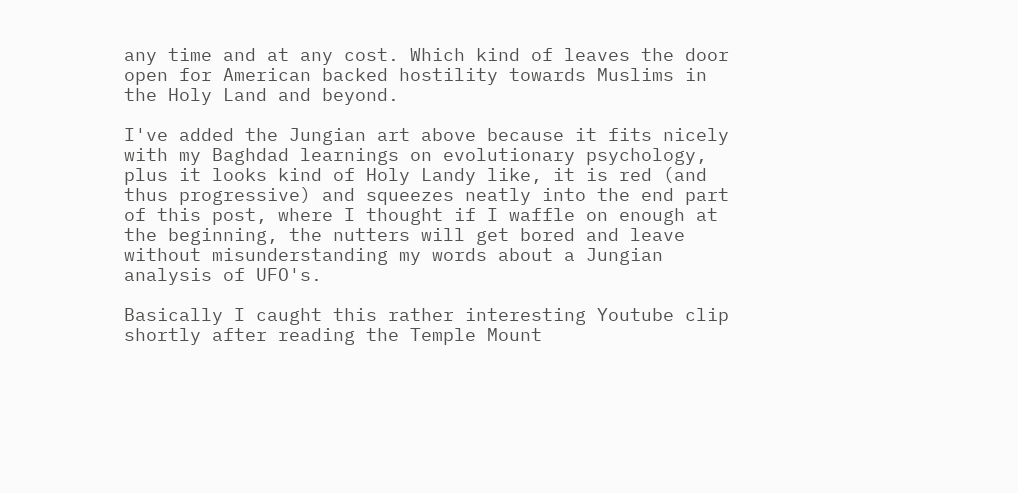any time and at any cost. Which kind of leaves the door open for American backed hostility towards Muslims in the Holy Land and beyond.

I've added the Jungian art above because it fits nicely with my Baghdad learnings on evolutionary psychology, plus it looks kind of Holy Landy like, it is red (and thus progressive) and squeezes neatly into the end part of this post, where I thought if I waffle on enough at the beginning, the nutters will get bored and leave without misunderstanding my words about a Jungian analysis of UFO's.

Basically I caught this rather interesting Youtube clip shortly after reading the Temple Mount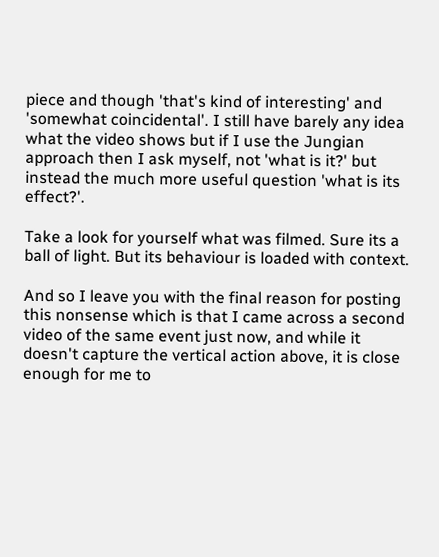piece and though 'that's kind of interesting' and 'somewhat coincidental'. I still have barely any idea what the video shows but if I use the Jungian approach then I ask myself, not 'what is it?' but instead the much more useful question 'what is its effect?'.

Take a look for yourself what was filmed. Sure its a ball of light. But its behaviour is loaded with context.

And so I leave you with the final reason for posting this nonsense which is that I came across a second video of the same event just now, and while it doesn't capture the vertical action above, it is close enough for me to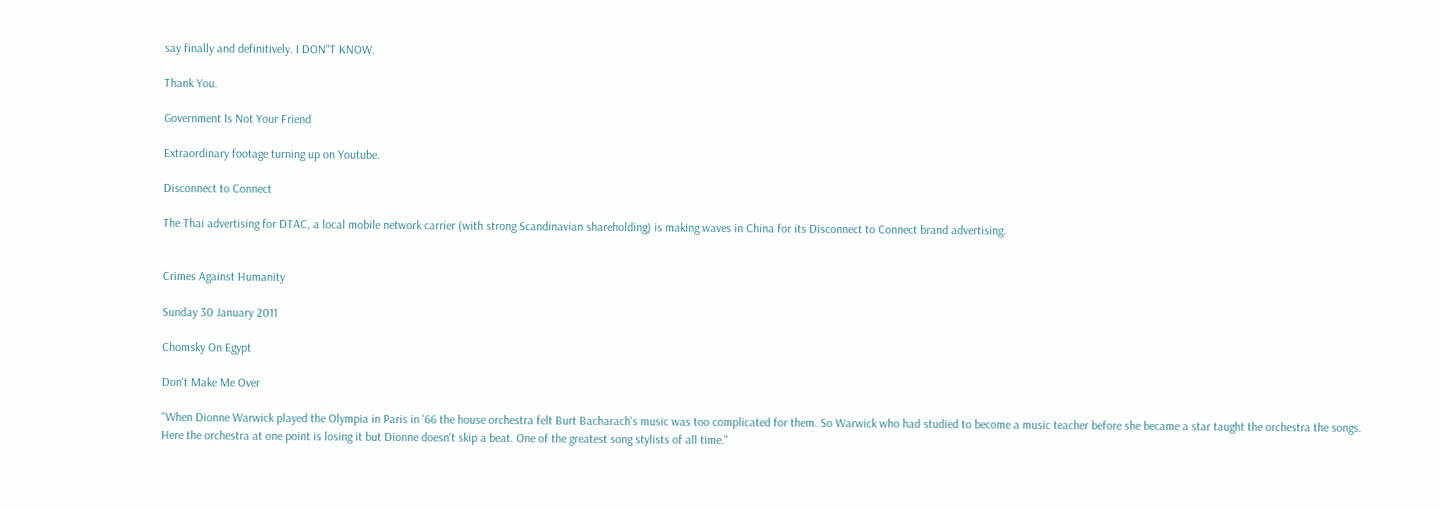say finally and definitively. I DON"T KNOW.

Thank You.

Government Is Not Your Friend

Extraordinary footage turning up on Youtube.

Disconnect to Connect

The Thai advertising for DTAC, a local mobile network carrier (with strong Scandinavian shareholding) is making waves in China for its Disconnect to Connect brand advertising.


Crimes Against Humanity

Sunday 30 January 2011

Chomsky On Egypt

Don't Make Me Over

"When Dionne Warwick played the Olympia in Paris in '66 the house orchestra felt Burt Bacharach's music was too complicated for them. So Warwick who had studied to become a music teacher before she became a star taught the orchestra the songs. Here the orchestra at one point is losing it but Dionne doesn't skip a beat. One of the greatest song stylists of all time."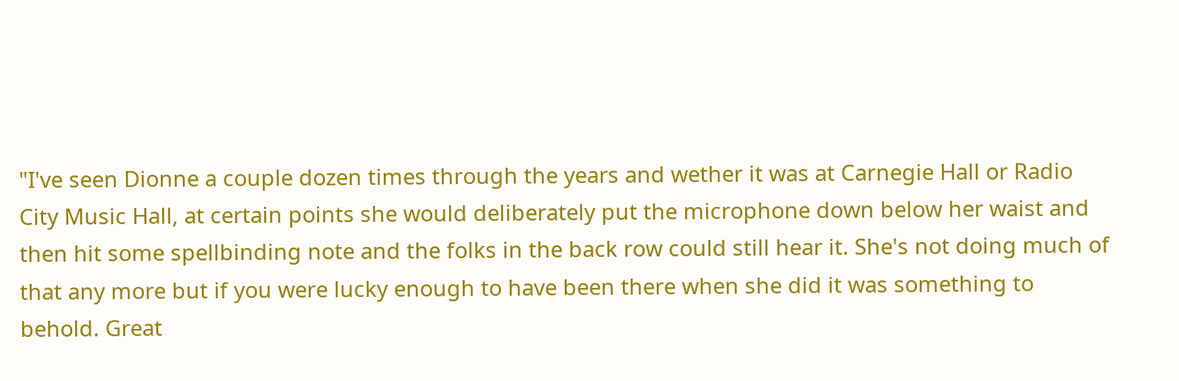"I've seen Dionne a couple dozen times through the years and wether it was at Carnegie Hall or Radio City Music Hall, at certain points she would deliberately put the microphone down below her waist and then hit some spellbinding note and the folks in the back row could still hear it. She's not doing much of that any more but if you were lucky enough to have been there when she did it was something to behold. Great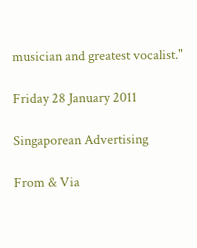musician and greatest vocalist."

Friday 28 January 2011

Singaporean Advertising

From & Via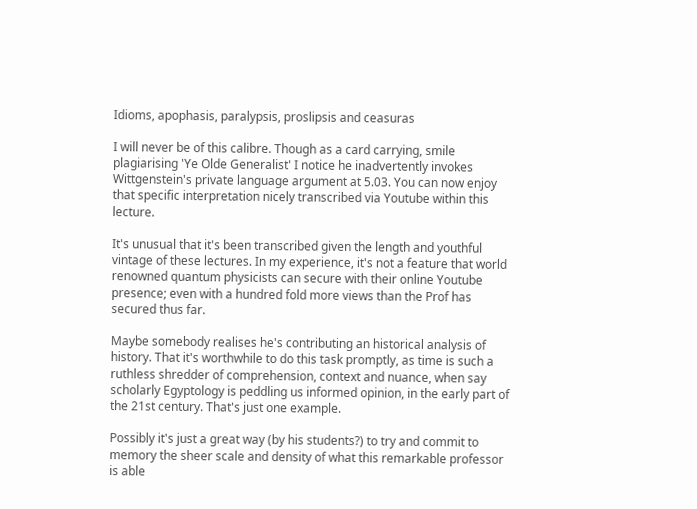Idioms, apophasis, paralypsis, proslipsis and ceasuras

I will never be of this calibre. Though as a card carrying, smile plagiarising 'Ye Olde Generalist' I notice he inadvertently invokes Wittgenstein's private language argument at 5.03. You can now enjoy that specific interpretation nicely transcribed via Youtube within this lecture.

It's unusual that it's been transcribed given the length and youthful vintage of these lectures. In my experience, it's not a feature that world renowned quantum physicists can secure with their online Youtube presence; even with a hundred fold more views than the Prof has secured thus far.

Maybe somebody realises he's contributing an historical analysis of history. That it's worthwhile to do this task promptly, as time is such a ruthless shredder of comprehension, context and nuance, when say scholarly Egyptology is peddling us informed opinion, in the early part of the 21st century. That's just one example.

Possibly it's just a great way (by his students?) to try and commit to memory the sheer scale and density of what this remarkable professor is able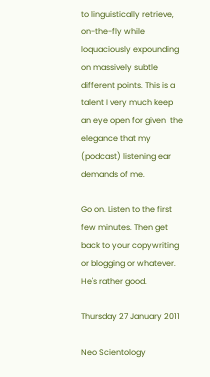to linguistically retrieve, on-the-fly while loquaciously expounding on massively subtle different points. This is a talent I very much keep an eye open for given  the elegance that my (podcast) listening ear demands of me.

Go on. Listen to the first few minutes. Then get back to your copywriting or blogging or whatever. He's rather good.

Thursday 27 January 2011

Neo Scientology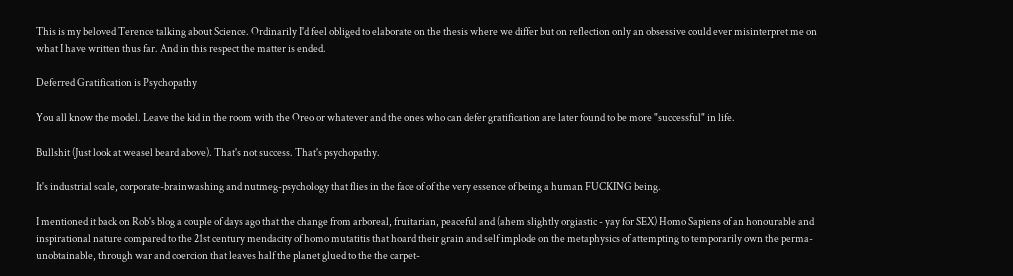This is my beloved Terence talking about Science. Ordinarily I'd feel obliged to elaborate on the thesis where we differ but on reflection only an obsessive could ever misinterpret me on what I have written thus far. And in this respect the matter is ended.

Deferred Gratification is Psychopathy

You all know the model. Leave the kid in the room with the Oreo or whatever and the ones who can defer gratification are later found to be more "successful" in life.

Bullshit (Just look at weasel beard above). That's not success. That's psychopathy.

It's industrial scale, corporate-brainwashing and nutmeg-psychology that flies in the face of of the very essence of being a human FUCKING being.

I mentioned it back on Rob's blog a couple of days ago that the change from arboreal, fruitarian, peaceful and (ahem slightly orgiastic - yay for SEX) Homo Sapiens of an honourable and inspirational nature compared to the 21st century mendacity of homo mutatitis that hoard their grain and self implode on the metaphysics of attempting to temporarily own the perma-unobtainable, through war and coercion that leaves half the planet glued to the the carpet-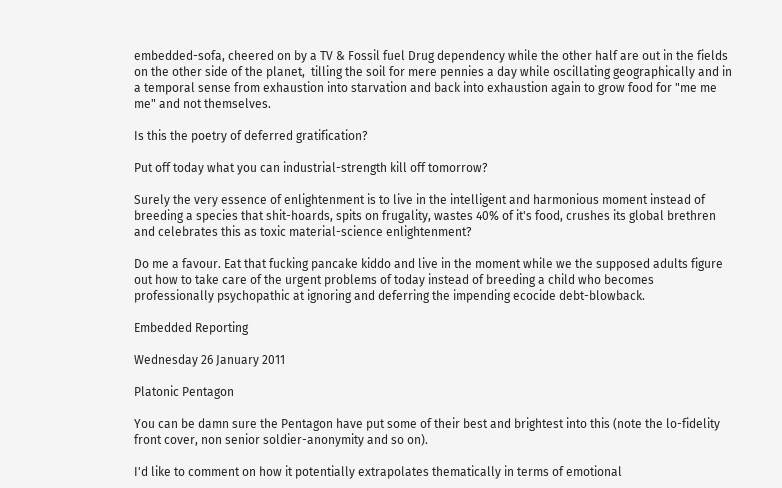embedded-sofa, cheered on by a TV & Fossil fuel Drug dependency while the other half are out in the fields on the other side of the planet,  tilling the soil for mere pennies a day while oscillating geographically and in a temporal sense from exhaustion into starvation and back into exhaustion again to grow food for "me me me" and not themselves.

Is this the poetry of deferred gratification?

Put off today what you can industrial-strength kill off tomorrow?

Surely the very essence of enlightenment is to live in the intelligent and harmonious moment instead of breeding a species that shit-hoards, spits on frugality, wastes 40% of it's food, crushes its global brethren and celebrates this as toxic material-science enlightenment?

Do me a favour. Eat that fucking pancake kiddo and live in the moment while we the supposed adults figure out how to take care of the urgent problems of today instead of breeding a child who becomes professionally psychopathic at ignoring and deferring the impending ecocide debt-blowback.

Embedded Reporting

Wednesday 26 January 2011

Platonic Pentagon

You can be damn sure the Pentagon have put some of their best and brightest into this (note the lo-fidelity  front cover, non senior soldier-anonymity and so on).

I'd like to comment on how it potentially extrapolates thematically in terms of emotional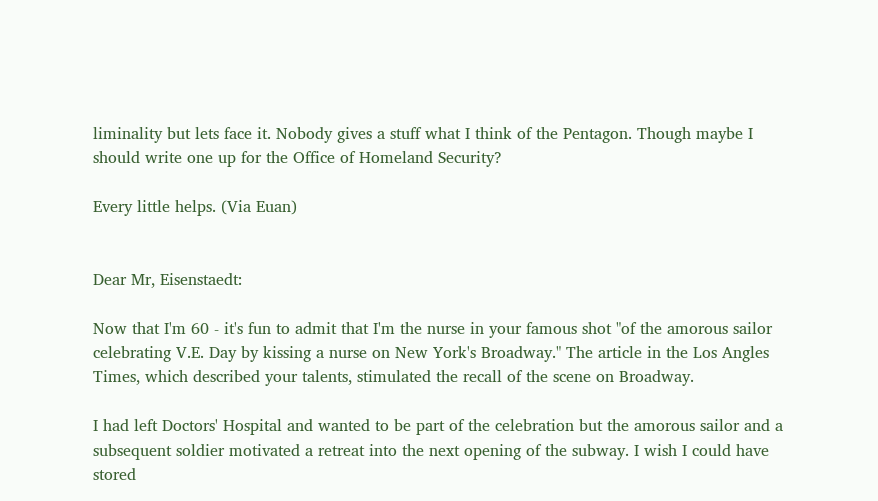liminality but lets face it. Nobody gives a stuff what I think of the Pentagon. Though maybe I should write one up for the Office of Homeland Security?

Every little helps. (Via Euan)


Dear Mr, Eisenstaedt:

Now that I'm 60 - it's fun to admit that I'm the nurse in your famous shot "of the amorous sailor celebrating V.E. Day by kissing a nurse on New York's Broadway." The article in the Los Angles Times, which described your talents, stimulated the recall of the scene on Broadway.

I had left Doctors' Hospital and wanted to be part of the celebration but the amorous sailor and a subsequent soldier motivated a retreat into the next opening of the subway. I wish I could have stored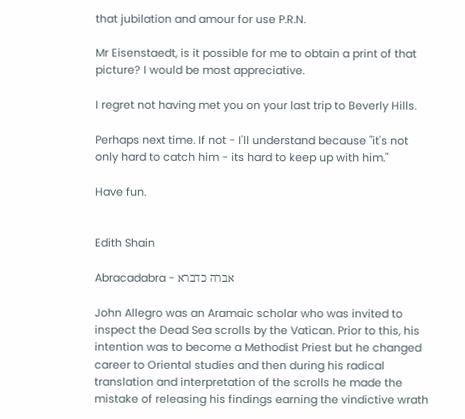that jubilation and amour for use P.R.N.

Mr Eisenstaedt, is it possible for me to obtain a print of that picture? I would be most appreciative.

I regret not having met you on your last trip to Beverly Hills.

Perhaps next time. If not - I'll understand because "it's not only hard to catch him - its hard to keep up with him."

Have fun.


Edith Shain

Abracadabra - אברה כדברא

John Allegro was an Aramaic scholar who was invited to inspect the Dead Sea scrolls by the Vatican. Prior to this, his intention was to become a Methodist Priest but he changed career to Oriental studies and then during his radical translation and interpretation of the scrolls he made the mistake of releasing his findings earning the vindictive wrath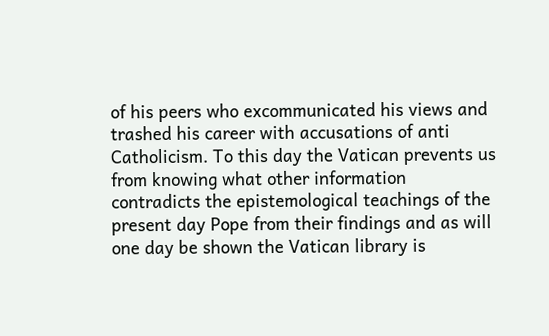of his peers who excommunicated his views and trashed his career with accusations of anti Catholicism. To this day the Vatican prevents us from knowing what other information contradicts the epistemological teachings of the present day Pope from their findings and as will one day be shown the Vatican library is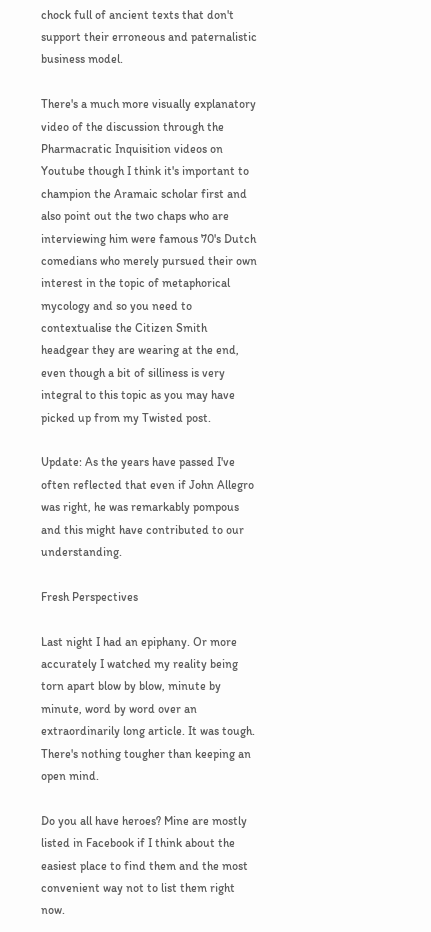chock full of ancient texts that don't support their erroneous and paternalistic business model.

There's a much more visually explanatory video of the discussion through the Pharmacratic Inquisition videos on Youtube though I think it's important to champion the Aramaic scholar first and also point out the two chaps who are interviewing him were famous 70's Dutch comedians who merely pursued their own interest in the topic of metaphorical mycology and so you need to contextualise the Citizen Smith headgear they are wearing at the end, even though a bit of silliness is very integral to this topic as you may have picked up from my Twisted post.

Update: As the years have passed I've often reflected that even if John Allegro was right, he was remarkably pompous and this might have contributed to our understanding.

Fresh Perspectives

Last night I had an epiphany. Or more accurately I watched my reality being torn apart blow by blow, minute by minute, word by word over an extraordinarily long article. It was tough. There's nothing tougher than keeping an open mind.

Do you all have heroes? Mine are mostly listed in Facebook if I think about the easiest place to find them and the most convenient way not to list them right now.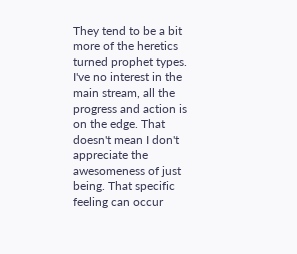They tend to be a bit more of the heretics turned prophet types. I've no interest in the main stream, all the progress and action is on the edge. That doesn't mean I don't appreciate the awesomeness of just being. That specific feeling can occur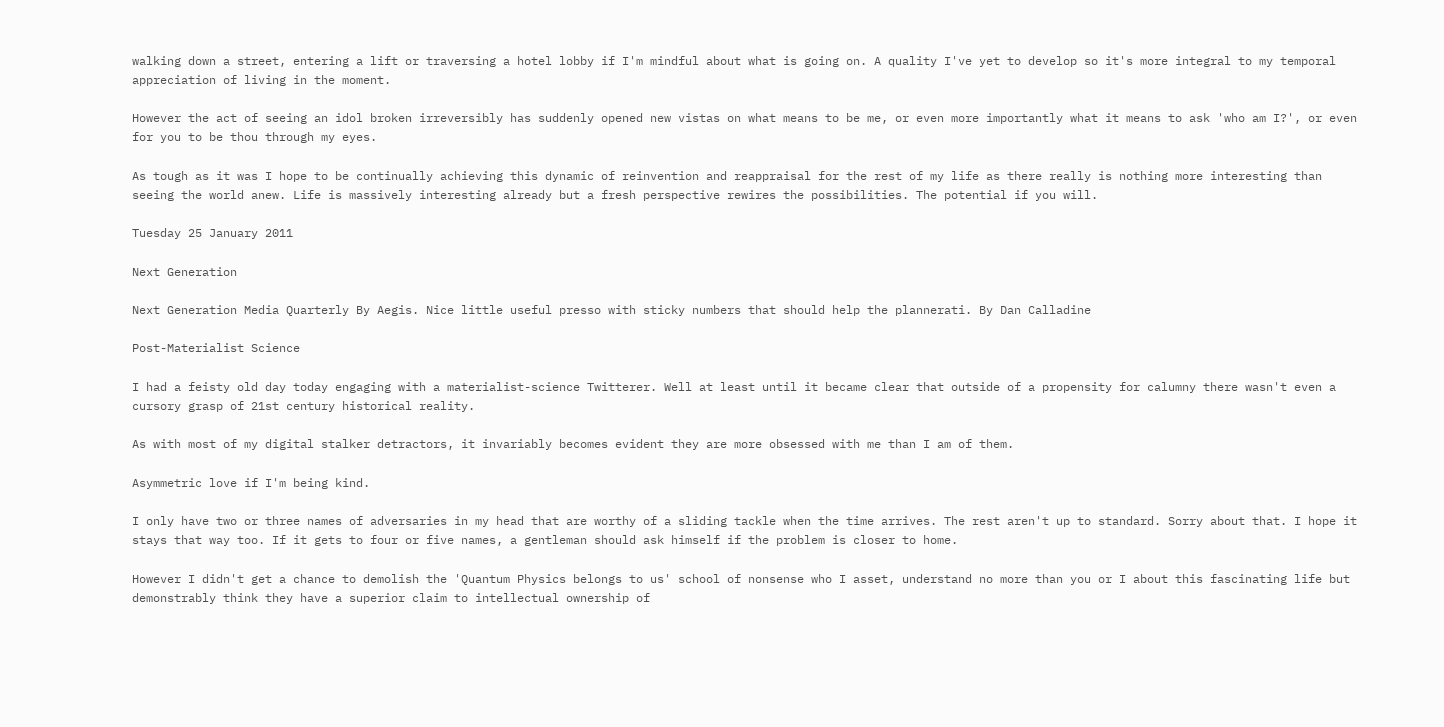walking down a street, entering a lift or traversing a hotel lobby if I'm mindful about what is going on. A quality I've yet to develop so it's more integral to my temporal appreciation of living in the moment.

However the act of seeing an idol broken irreversibly has suddenly opened new vistas on what means to be me, or even more importantly what it means to ask 'who am I?', or even for you to be thou through my eyes.

As tough as it was I hope to be continually achieving this dynamic of reinvention and reappraisal for the rest of my life as there really is nothing more interesting than seeing the world anew. Life is massively interesting already but a fresh perspective rewires the possibilities. The potential if you will.

Tuesday 25 January 2011

Next Generation

Next Generation Media Quarterly By Aegis. Nice little useful presso with sticky numbers that should help the plannerati. By Dan Calladine

Post-Materialist Science

I had a feisty old day today engaging with a materialist-science Twitterer. Well at least until it became clear that outside of a propensity for calumny there wasn't even a cursory grasp of 21st century historical reality.

As with most of my digital stalker detractors, it invariably becomes evident they are more obsessed with me than I am of them.

Asymmetric love if I'm being kind.

I only have two or three names of adversaries in my head that are worthy of a sliding tackle when the time arrives. The rest aren't up to standard. Sorry about that. I hope it stays that way too. If it gets to four or five names, a gentleman should ask himself if the problem is closer to home.

However I didn't get a chance to demolish the 'Quantum Physics belongs to us' school of nonsense who I asset, understand no more than you or I about this fascinating life but demonstrably think they have a superior claim to intellectual ownership of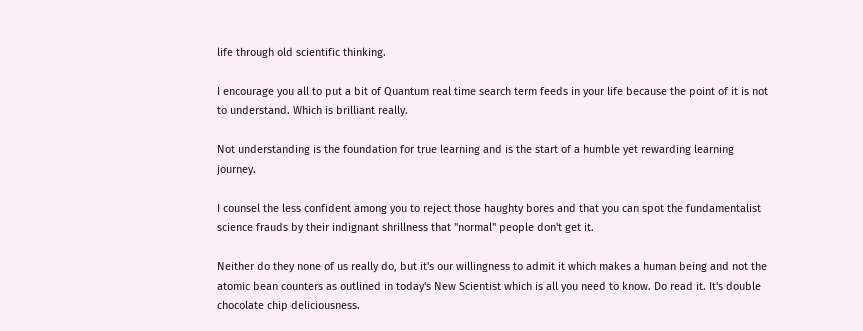life through old scientific thinking.

I encourage you all to put a bit of Quantum real time search term feeds in your life because the point of it is not to understand. Which is brilliant really.

Not understanding is the foundation for true learning and is the start of a humble yet rewarding learning journey.

I counsel the less confident among you to reject those haughty bores and that you can spot the fundamentalist science frauds by their indignant shrillness that "normal" people don't get it.

Neither do they none of us really do, but it's our willingness to admit it which makes a human being and not the atomic bean counters as outlined in today's New Scientist which is all you need to know. Do read it. It's double chocolate chip deliciousness.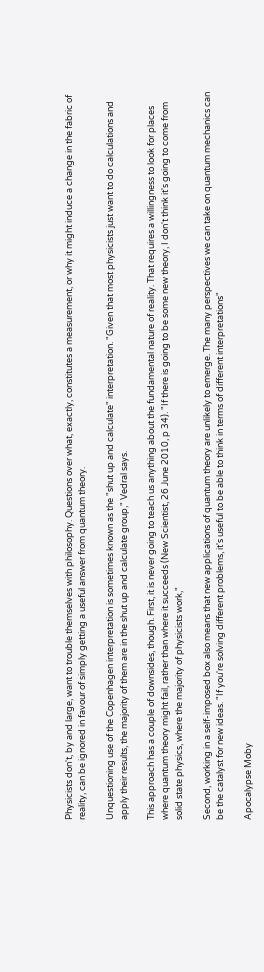Physicists don't, by and large, want to trouble themselves with philosophy. Questions over what, exactly, constitutes a measurement, or why it might induce a change in the fabric of reality, can be ignored in favour of simply getting a useful answer from quantum theory.

Unquestioning use of the Copenhagen interpretation is sometimes known as the "shut up and calculate" interpretation. "Given that most physicists just want to do calculations and apply their results, the majority of them are in the shut up and calculate group," Vedral says.

This approach has a couple of downsides, though. First, it is never going to teach us anything about the fundamental nature of reality. That requires a willingness to look for places where quantum theory might fail, rather than where it succeeds (New Scientist, 26 June 2010, p 34). "If there is going to be some new theory, I don't think it's going to come from solid state physics, where the majority of physicists work,"

Second, working in a self-imposed box also means that new applications of quantum theory are unlikely to emerge. The many perspectives we can take on quantum mechanics can be the catalyst for new ideas. "If you're solving different problems, it's useful to be able to think in terms of different interpretations"

Apocalypse Moby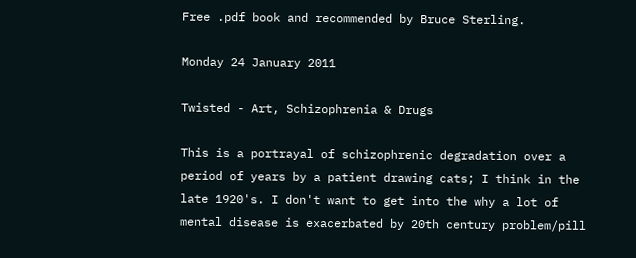Free .pdf book and recommended by Bruce Sterling.

Monday 24 January 2011

Twisted - Art, Schizophrenia & Drugs

This is a portrayal of schizophrenic degradation over a period of years by a patient drawing cats; I think in the late 1920's. I don't want to get into the why a lot of mental disease is exacerbated by 20th century problem/pill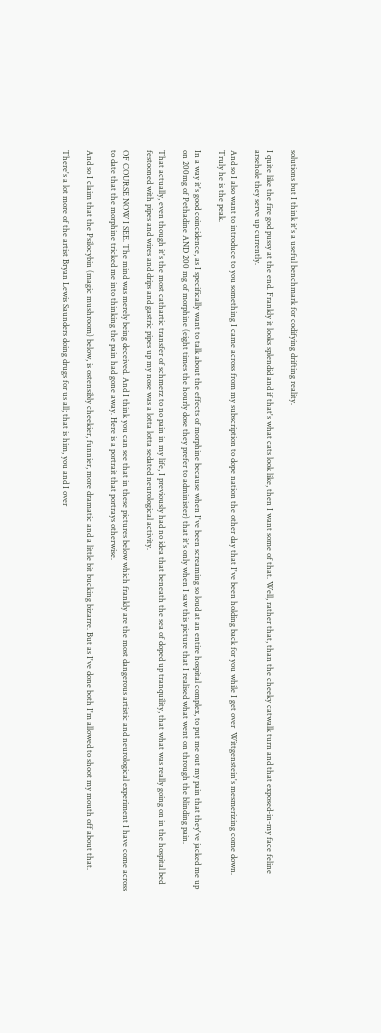solutions but I think it's a useful benchmark for codifying drifting reality.

I quite like the fire god pussy at the end. Frankly it looks splendid and if that's what cats look like, then I want some of that. Well, rather that, than the cheeky catwalk turn and that exposed-in-my face feline arsehole they serve up currently.

And so I also want to introduce to you something I came across from my subscription to dope nation the other day that I've been holding back for you while I get over  Wittgenstein's mesmerizing come down. Truly he is the peak.

In a way it's good coincidence, as I specifically want to talk about the effects of morphine because when I've been screaming so loud at an entire hospital complex, to put me out my pain that they've jacked me up on 200mg of Pethadine AND 200 mg of morphine (eight times the hourly dose they prefer to administer) that it's only when I saw this picture that I realised what went on through the blinding pain.

That actually, even though it's the most cathartic transfer of schmerz to no pain in my life, I previously had no idea that beneath the sea of doped up tranquility, that what was really going on in the hospital bed festooned with pipes and wires and drips and gastric pipes up my nose was a lotta lotta sedated neurological activity.

OF COURSE NOW I SEE. The mind was merely being deceived. And I think you can see that in these pictures below which frankly are the most dangerous artistic and neurological experiment I have come across to date that the morphine tricked me into thinking the pain had gone away. Here is a portrait that portrays otherwise.

And so I claim that the Psilocybin (magic mushroom) below, is ostensibly cheekier, funnier, more dramatic and a little bit bucking bizarre. But as I've done both I'm allowed to shoot my mouth off about that.

There's a lot more of the artist Bryan Lewis Saunders doing drugs for us all; that is him, you and I over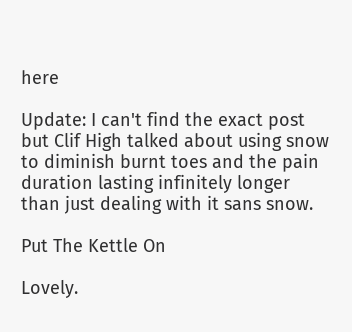here

Update: I can't find the exact post but Clif High talked about using snow to diminish burnt toes and the pain duration lasting infinitely longer than just dealing with it sans snow.

Put The Kettle On

Lovely.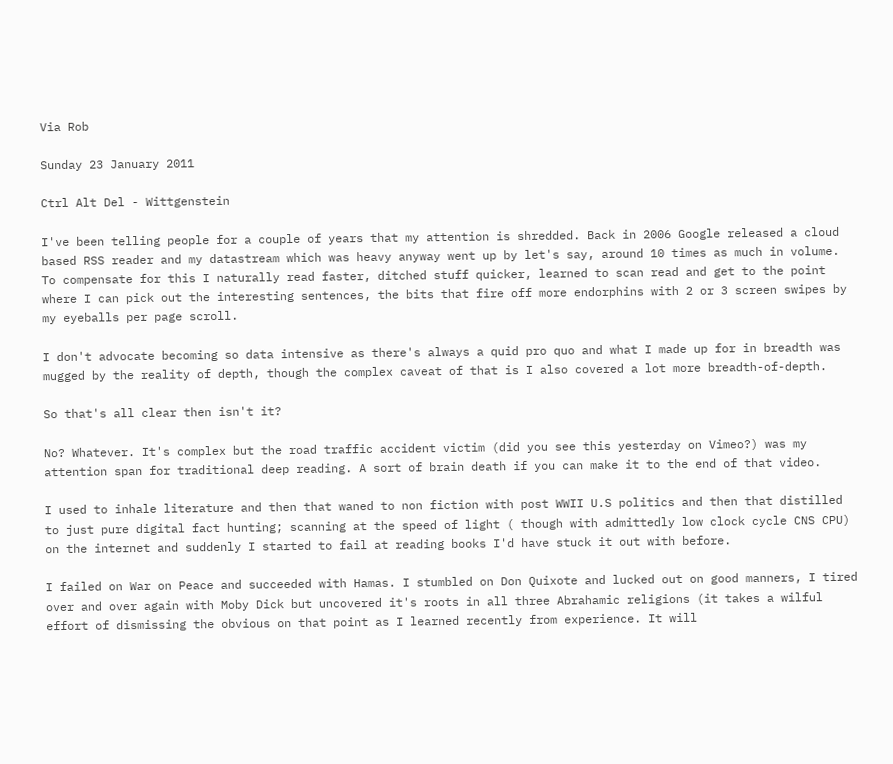Via Rob

Sunday 23 January 2011

Ctrl Alt Del - Wittgenstein

I've been telling people for a couple of years that my attention is shredded. Back in 2006 Google released a cloud based RSS reader and my datastream which was heavy anyway went up by let's say, around 10 times as much in volume. To compensate for this I naturally read faster, ditched stuff quicker, learned to scan read and get to the point where I can pick out the interesting sentences, the bits that fire off more endorphins with 2 or 3 screen swipes by my eyeballs per page scroll.

I don't advocate becoming so data intensive as there's always a quid pro quo and what I made up for in breadth was mugged by the reality of depth, though the complex caveat of that is I also covered a lot more breadth-of-depth.

So that's all clear then isn't it?

No? Whatever. It's complex but the road traffic accident victim (did you see this yesterday on Vimeo?) was my attention span for traditional deep reading. A sort of brain death if you can make it to the end of that video.

I used to inhale literature and then that waned to non fiction with post WWII U.S politics and then that distilled to just pure digital fact hunting; scanning at the speed of light ( though with admittedly low clock cycle CNS CPU) on the internet and suddenly I started to fail at reading books I'd have stuck it out with before.

I failed on War on Peace and succeeded with Hamas. I stumbled on Don Quixote and lucked out on good manners, I tired over and over again with Moby Dick but uncovered it's roots in all three Abrahamic religions (it takes a wilful effort of dismissing the obvious on that point as I learned recently from experience. It will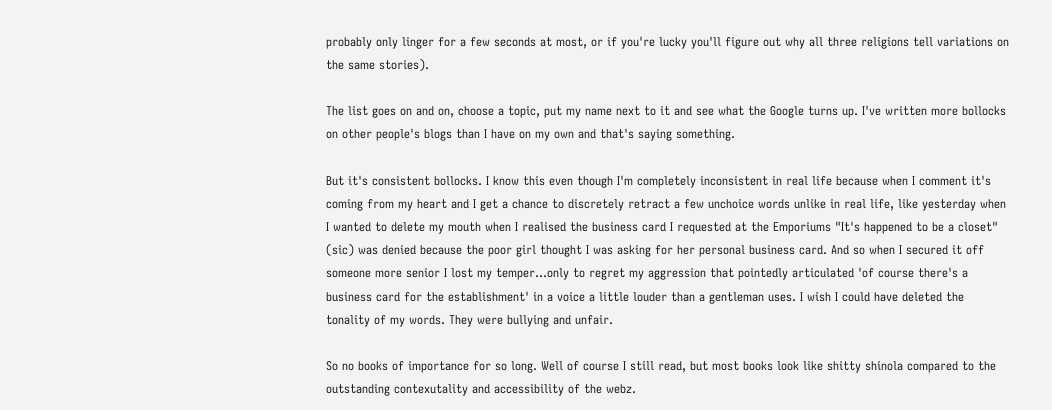probably only linger for a few seconds at most, or if you're lucky you'll figure out why all three religions tell variations on the same stories).

The list goes on and on, choose a topic, put my name next to it and see what the Google turns up. I've written more bollocks on other people's blogs than I have on my own and that's saying something.

But it's consistent bollocks. I know this even though I'm completely inconsistent in real life because when I comment it's coming from my heart and I get a chance to discretely retract a few unchoice words unlike in real life, like yesterday when I wanted to delete my mouth when I realised the business card I requested at the Emporiums "It's happened to be a closet" (sic) was denied because the poor girl thought I was asking for her personal business card. And so when I secured it off someone more senior I lost my temper...only to regret my aggression that pointedly articulated 'of course there's a business card for the establishment' in a voice a little louder than a gentleman uses. I wish I could have deleted the tonality of my words. They were bullying and unfair.

So no books of importance for so long. Well of course I still read, but most books look like shitty shinola compared to the outstanding contexutality and accessibility of the webz.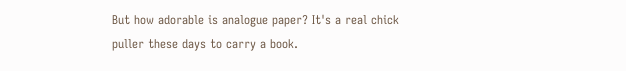But how adorable is analogue paper? It's a real chick puller these days to carry a book.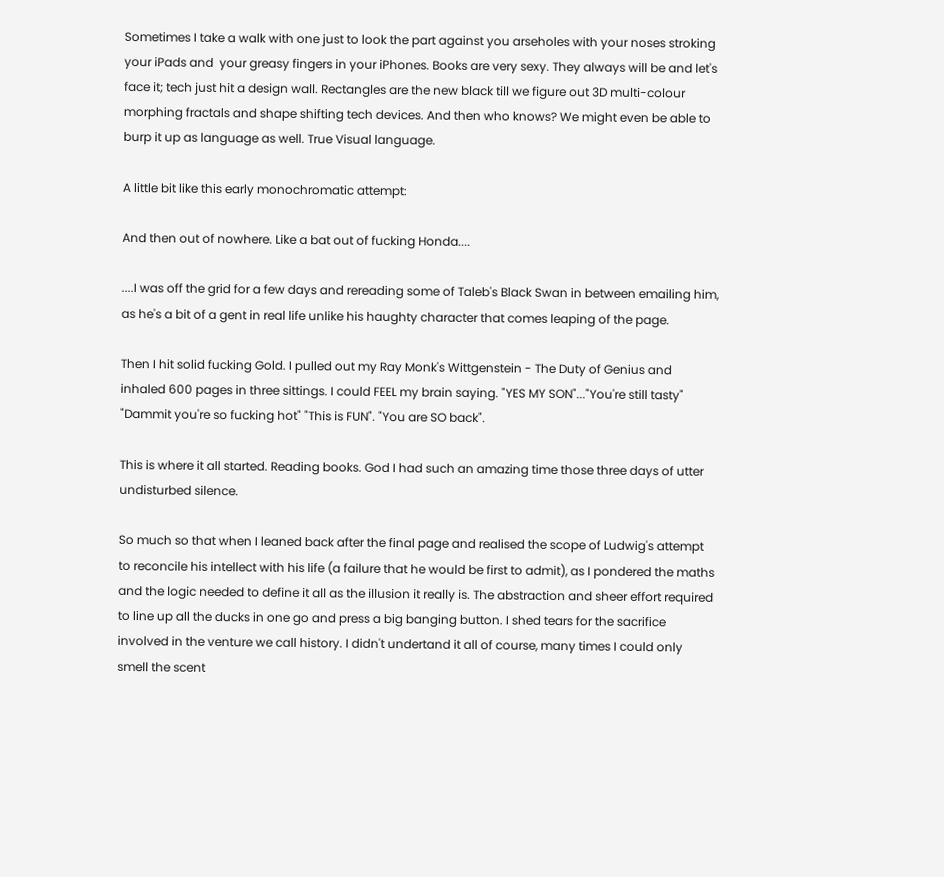Sometimes I take a walk with one just to look the part against you arseholes with your noses stroking your iPads and  your greasy fingers in your iPhones. Books are very sexy. They always will be and let's face it; tech just hit a design wall. Rectangles are the new black till we figure out 3D multi-colour morphing fractals and shape shifting tech devices. And then who knows? We might even be able to burp it up as language as well. True Visual language.

A little bit like this early monochromatic attempt:

And then out of nowhere. Like a bat out of fucking Honda....

....I was off the grid for a few days and rereading some of Taleb's Black Swan in between emailing him, as he's a bit of a gent in real life unlike his haughty character that comes leaping of the page.

Then I hit solid fucking Gold. I pulled out my Ray Monk's Wittgenstein - The Duty of Genius and inhaled 600 pages in three sittings. I could FEEL my brain saying. "YES MY SON"..."You're still tasty" "Dammit you're so fucking hot" "This is FUN". "You are SO back".

This is where it all started. Reading books. God I had such an amazing time those three days of utter undisturbed silence.

So much so that when I leaned back after the final page and realised the scope of Ludwig's attempt to reconcile his intellect with his life (a failure that he would be first to admit), as I pondered the maths and the logic needed to define it all as the illusion it really is. The abstraction and sheer effort required to line up all the ducks in one go and press a big banging button. I shed tears for the sacrifice involved in the venture we call history. I didn't undertand it all of course, many times I could only smell the scent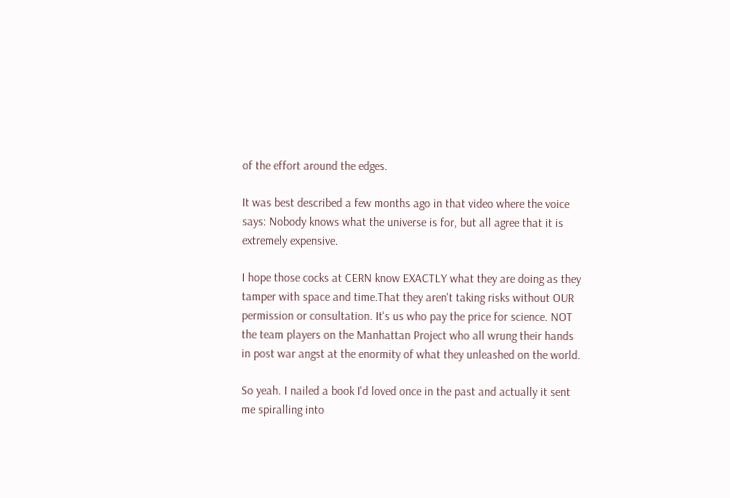of the effort around the edges.

It was best described a few months ago in that video where the voice says: Nobody knows what the universe is for, but all agree that it is extremely expensive.

I hope those cocks at CERN know EXACTLY what they are doing as they tamper with space and time.That they aren't taking risks without OUR permission or consultation. It's us who pay the price for science. NOT the team players on the Manhattan Project who all wrung their hands  in post war angst at the enormity of what they unleashed on the world.

So yeah. I nailed a book I'd loved once in the past and actually it sent me spiralling into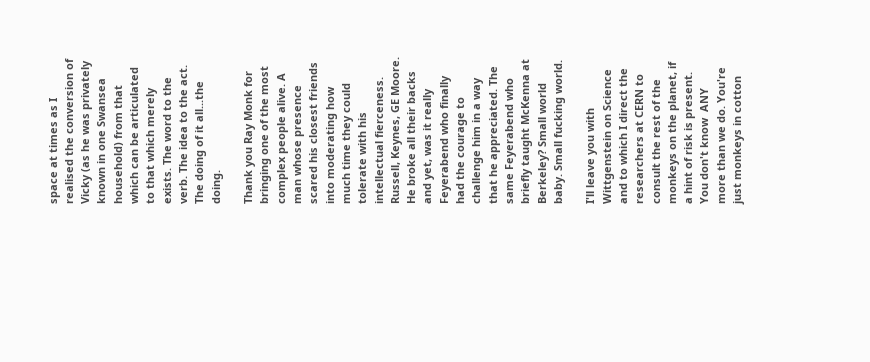space at times as I realised the conversion of Vicky (as he was privately known in one Swansea household) from that which can be articulated to that which merely exists. The word to the verb. The idea to the act. The doing of it all...the doing.

Thank you Ray Monk for bringing one of the most complex people alive. A man whose presence scared his closest friends into moderating how much time they could tolerate with his intellectual fierceness. Russell, Keynes, GE Moore. He broke all their backs and yet, was it really Feyerabend who finally had the courage to challenge him in a way that he appreciated. The same Feyerabend who briefly taught McKenna at Berkeley? Small world baby. Small fucking world.

I'll leave you with Wittgenstein on Science and to which I direct the researchers at CERN to consult the rest of the monkeys on the planet, if a hint of risk is present. You don't know  ANY more than we do. You're just monkeys in cotton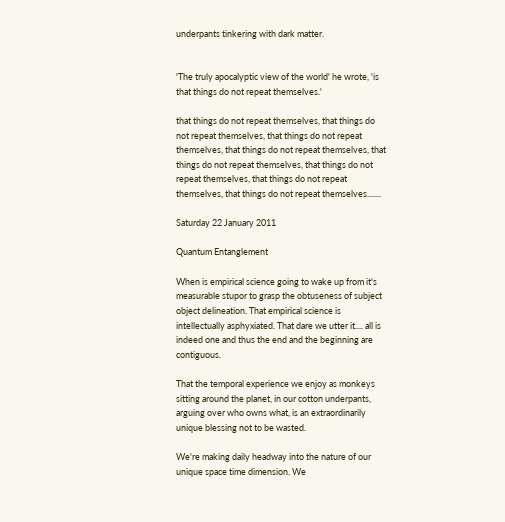underpants tinkering with dark matter.


'The truly apocalyptic view of the world' he wrote, 'is that things do not repeat themselves.'

that things do not repeat themselves, that things do not repeat themselves, that things do not repeat themselves, that things do not repeat themselves, that things do not repeat themselves, that things do not repeat themselves, that things do not repeat themselves, that things do not repeat themselves.......

Saturday 22 January 2011

Quantum Entanglement

When is empirical science going to wake up from it's measurable stupor to grasp the obtuseness of subject object delineation. That empirical science is intellectually asphyxiated. That dare we utter it.... all is indeed one and thus the end and the beginning are contiguous.

That the temporal experience we enjoy as monkeys sitting around the planet, in our cotton underpants, arguing over who owns what, is an extraordinarily unique blessing not to be wasted.

We're making daily headway into the nature of our unique space time dimension. We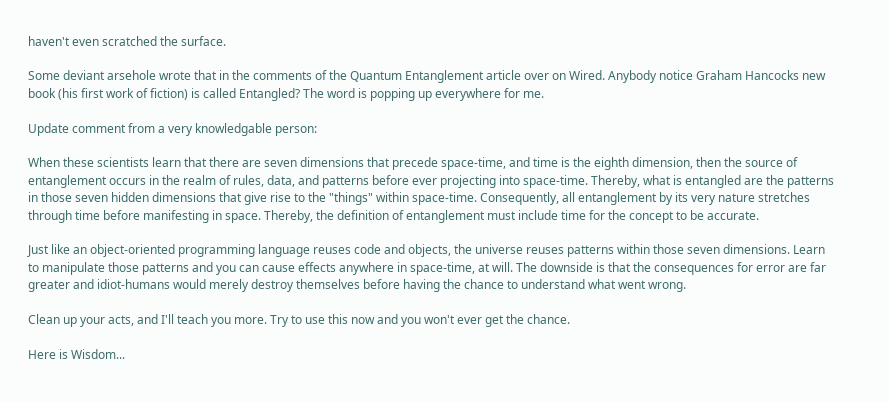haven't even scratched the surface.

Some deviant arsehole wrote that in the comments of the Quantum Entanglement article over on Wired. Anybody notice Graham Hancocks new book (his first work of fiction) is called Entangled? The word is popping up everywhere for me.

Update comment from a very knowledgable person:

When these scientists learn that there are seven dimensions that precede space-time, and time is the eighth dimension, then the source of entanglement occurs in the realm of rules, data, and patterns before ever projecting into space-time. Thereby, what is entangled are the patterns in those seven hidden dimensions that give rise to the "things" within space-time. Consequently, all entanglement by its very nature stretches through time before manifesting in space. Thereby, the definition of entanglement must include time for the concept to be accurate.

Just like an object-oriented programming language reuses code and objects, the universe reuses patterns within those seven dimensions. Learn to manipulate those patterns and you can cause effects anywhere in space-time, at will. The downside is that the consequences for error are far greater and idiot-humans would merely destroy themselves before having the chance to understand what went wrong.

Clean up your acts, and I'll teach you more. Try to use this now and you won't ever get the chance.

Here is Wisdom...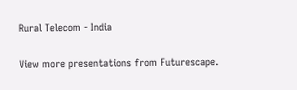Rural Telecom - India

View more presentations from Futurescape.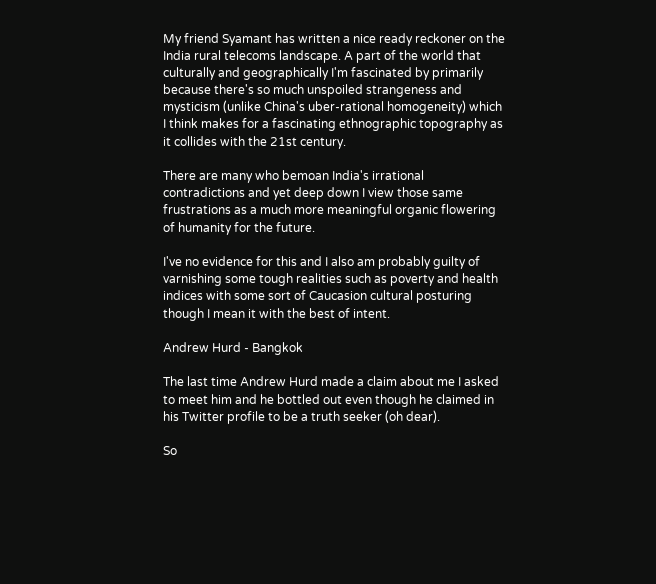My friend Syamant has written a nice ready reckoner on the India rural telecoms landscape. A part of the world that culturally and geographically I'm fascinated by primarily because there's so much unspoiled strangeness and mysticism (unlike China's uber-rational homogeneity) which I think makes for a fascinating ethnographic topography as it collides with the 21st century.

There are many who bemoan India's irrational  contradictions and yet deep down I view those same frustrations as a much more meaningful organic flowering of humanity for the future.

I've no evidence for this and I also am probably guilty of varnishing some tough realities such as poverty and health indices with some sort of Caucasion cultural posturing though I mean it with the best of intent.

Andrew Hurd - Bangkok

The last time Andrew Hurd made a claim about me I asked to meet him and he bottled out even though he claimed in his Twitter profile to be a truth seeker (oh dear).

So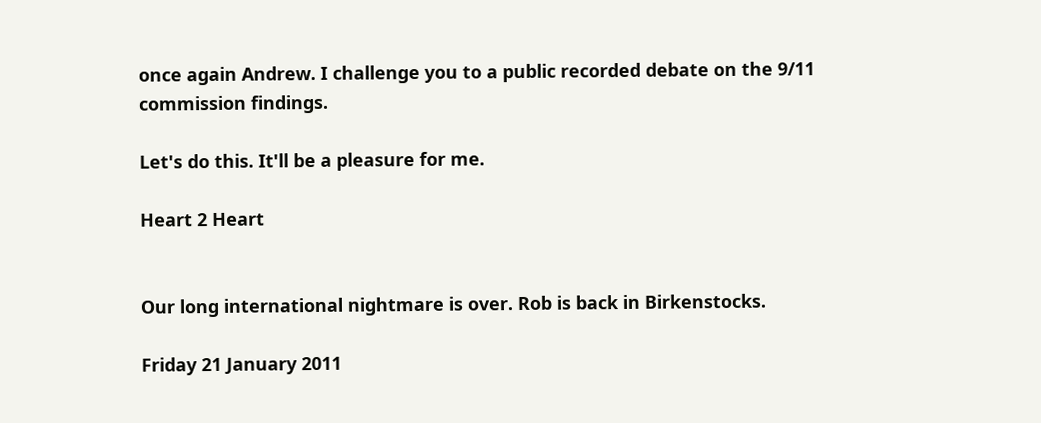once again Andrew. I challenge you to a public recorded debate on the 9/11 commission findings.

Let's do this. It'll be a pleasure for me.

Heart 2 Heart


Our long international nightmare is over. Rob is back in Birkenstocks.

Friday 21 January 2011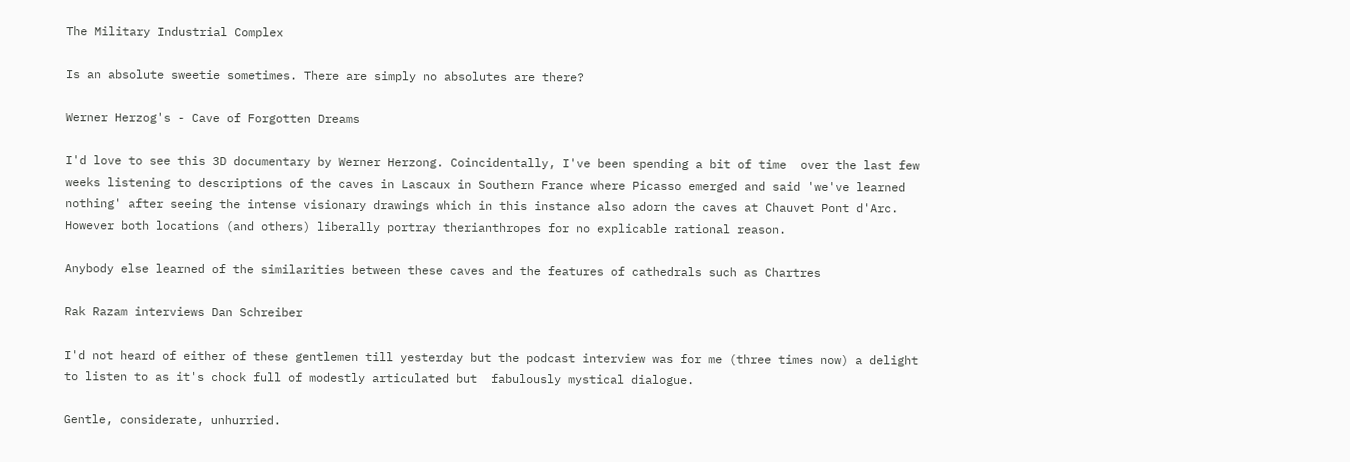The Military Industrial Complex

Is an absolute sweetie sometimes. There are simply no absolutes are there?

Werner Herzog's - Cave of Forgotten Dreams

I'd love to see this 3D documentary by Werner Herzong. Coincidentally, I've been spending a bit of time  over the last few weeks listening to descriptions of the caves in Lascaux in Southern France where Picasso emerged and said 'we've learned nothing' after seeing the intense visionary drawings which in this instance also adorn the caves at Chauvet Pont d'Arc. However both locations (and others) liberally portray therianthropes for no explicable rational reason.

Anybody else learned of the similarities between these caves and the features of cathedrals such as Chartres

Rak Razam interviews Dan Schreiber

I'd not heard of either of these gentlemen till yesterday but the podcast interview was for me (three times now) a delight to listen to as it's chock full of modestly articulated but  fabulously mystical dialogue.

Gentle, considerate, unhurried.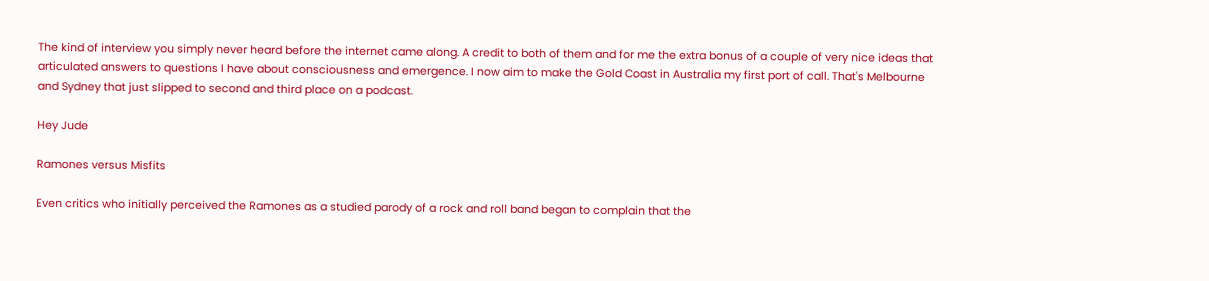The kind of interview you simply never heard before the internet came along. A credit to both of them and for me the extra bonus of a couple of very nice ideas that articulated answers to questions I have about consciousness and emergence. I now aim to make the Gold Coast in Australia my first port of call. That's Melbourne and Sydney that just slipped to second and third place on a podcast.

Hey Jude

Ramones versus Misfits

Even critics who initially perceived the Ramones as a studied parody of a rock and roll band began to complain that the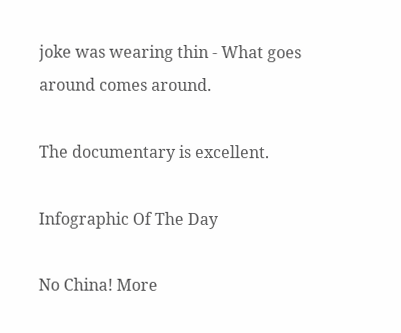joke was wearing thin - What goes around comes around.

The documentary is excellent.

Infographic Of The Day

No China! More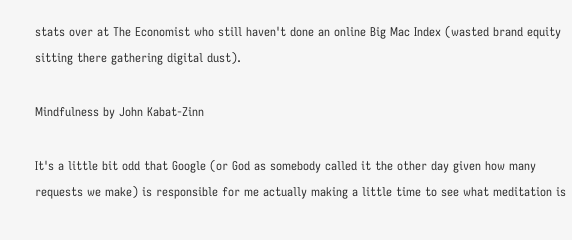stats over at The Economist who still haven't done an online Big Mac Index (wasted brand equity sitting there gathering digital dust).

Mindfulness by John Kabat-Zinn

It's a little bit odd that Google (or God as somebody called it the other day given how many requests we make) is responsible for me actually making a little time to see what meditation is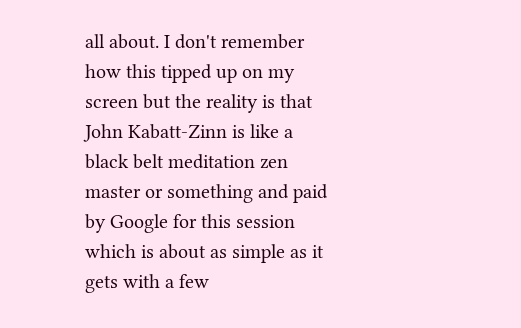all about. I don't remember how this tipped up on my screen but the reality is that John Kabatt-Zinn is like a black belt meditation zen master or something and paid by Google for this session which is about as simple as it gets with a few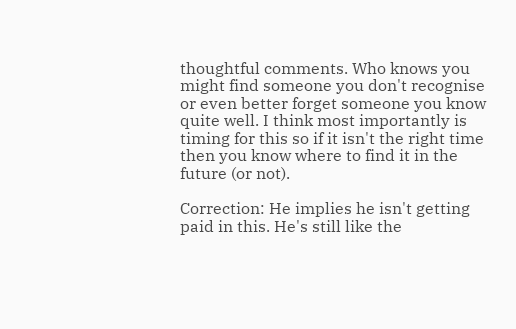thoughtful comments. Who knows you might find someone you don't recognise or even better forget someone you know quite well. I think most importantly is timing for this so if it isn't the right time then you know where to find it in the future (or not).

Correction: He implies he isn't getting paid in this. He's still like the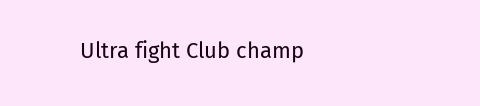Ultra fight Club champ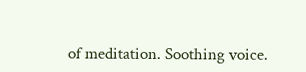of meditation. Soothing voice.